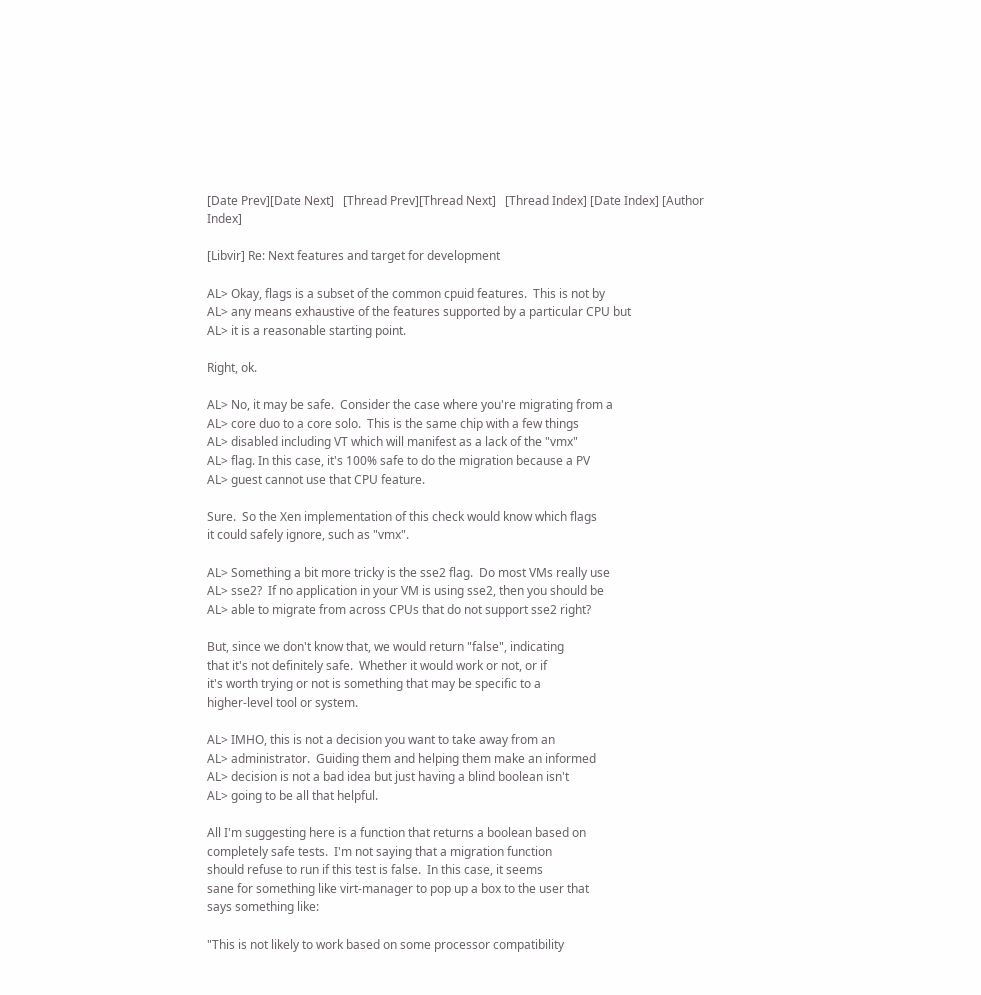[Date Prev][Date Next]   [Thread Prev][Thread Next]   [Thread Index] [Date Index] [Author Index]

[Libvir] Re: Next features and target for development

AL> Okay, flags is a subset of the common cpuid features.  This is not by
AL> any means exhaustive of the features supported by a particular CPU but
AL> it is a reasonable starting point.

Right, ok.

AL> No, it may be safe.  Consider the case where you're migrating from a
AL> core duo to a core solo.  This is the same chip with a few things
AL> disabled including VT which will manifest as a lack of the "vmx"
AL> flag. In this case, it's 100% safe to do the migration because a PV
AL> guest cannot use that CPU feature.

Sure.  So the Xen implementation of this check would know which flags
it could safely ignore, such as "vmx".

AL> Something a bit more tricky is the sse2 flag.  Do most VMs really use
AL> sse2?  If no application in your VM is using sse2, then you should be
AL> able to migrate from across CPUs that do not support sse2 right?

But, since we don't know that, we would return "false", indicating
that it's not definitely safe.  Whether it would work or not, or if
it's worth trying or not is something that may be specific to a
higher-level tool or system.

AL> IMHO, this is not a decision you want to take away from an
AL> administrator.  Guiding them and helping them make an informed
AL> decision is not a bad idea but just having a blind boolean isn't
AL> going to be all that helpful.

All I'm suggesting here is a function that returns a boolean based on
completely safe tests.  I'm not saying that a migration function
should refuse to run if this test is false.  In this case, it seems
sane for something like virt-manager to pop up a box to the user that
says something like:

"This is not likely to work based on some processor compatibility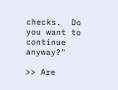checks.  Do you want to continue anyway?"

>> Are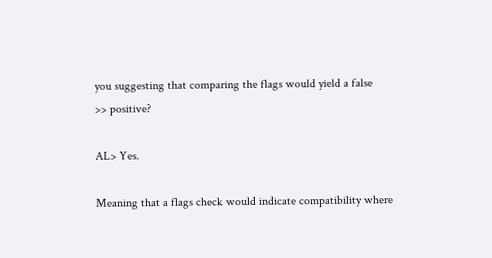you suggesting that comparing the flags would yield a false
>> positive?

AL> Yes.

Meaning that a flags check would indicate compatibility where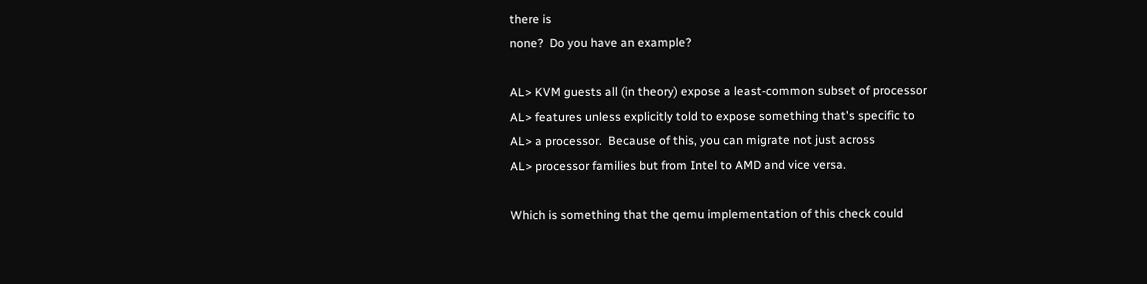there is
none?  Do you have an example?

AL> KVM guests all (in theory) expose a least-common subset of processor
AL> features unless explicitly told to expose something that's specific to
AL> a processor.  Because of this, you can migrate not just across
AL> processor families but from Intel to AMD and vice versa.

Which is something that the qemu implementation of this check could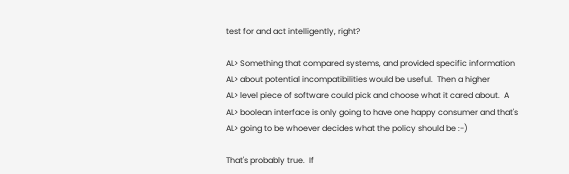test for and act intelligently, right?

AL> Something that compared systems, and provided specific information
AL> about potential incompatibilities would be useful.  Then a higher
AL> level piece of software could pick and choose what it cared about.  A
AL> boolean interface is only going to have one happy consumer and that's
AL> going to be whoever decides what the policy should be :-)

That's probably true.  If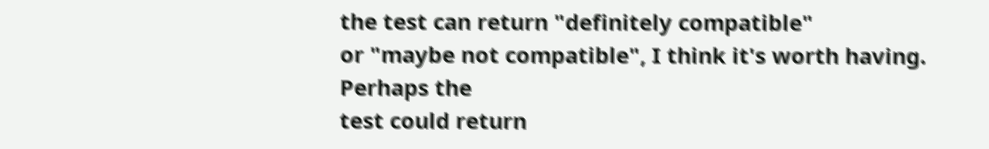the test can return "definitely compatible"
or "maybe not compatible", I think it's worth having.  Perhaps the
test could return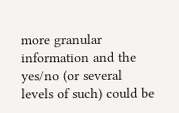more granular information and the yes/no (or several
levels of such) could be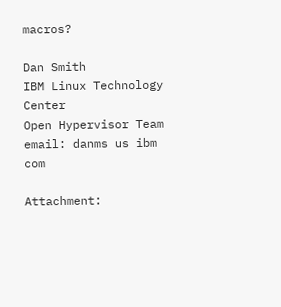macros?

Dan Smith
IBM Linux Technology Center
Open Hypervisor Team
email: danms us ibm com

Attachment: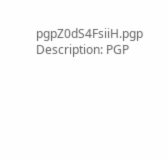pgpZ0dS4FsiiH.pgp
Description: PGP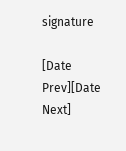signature

[Date Prev][Date Next]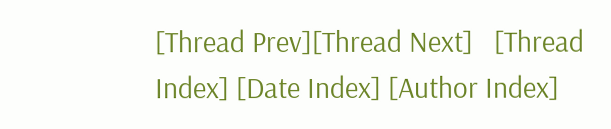[Thread Prev][Thread Next]   [Thread Index] [Date Index] [Author Index]